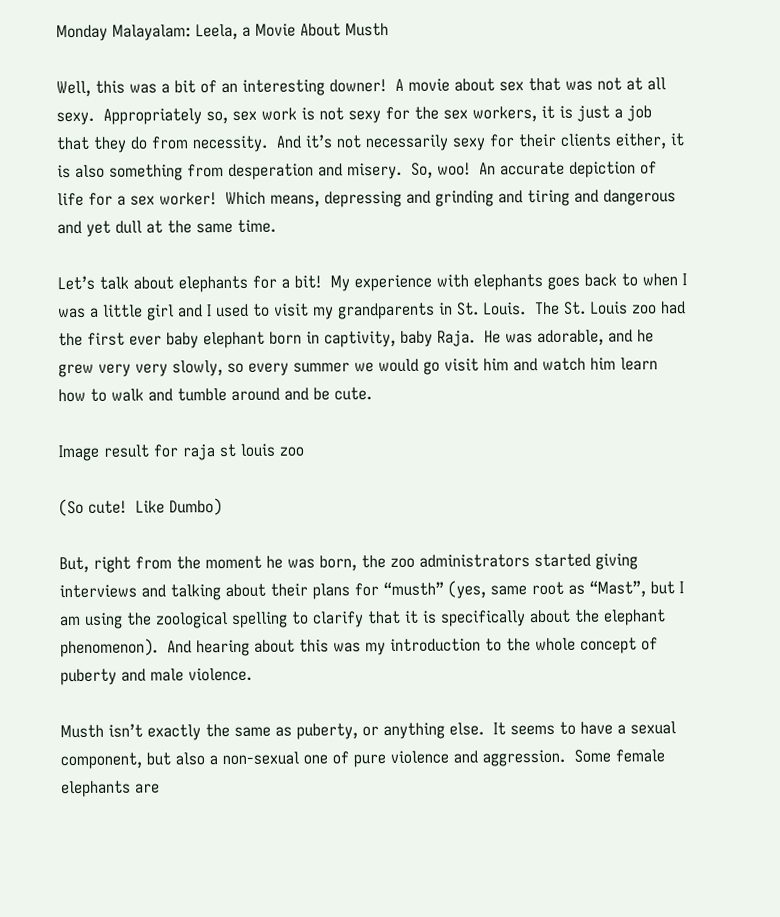Monday Malayalam: Leela, a Movie About Musth

Well, this was a bit of an interesting downer!  A movie about sex that was not at all sexy.  Appropriately so, sex work is not sexy for the sex workers, it is just a job that they do from necessity.  And it’s not necessarily sexy for their clients either, it is also something from desperation and misery.  So, woo!  An accurate depiction of life for a sex worker!  Which means, depressing and grinding and tiring and dangerous and yet dull at the same time.

Let’s talk about elephants for a bit!  My experience with elephants goes back to when I was a little girl and I used to visit my grandparents in St. Louis.  The St. Louis zoo had the first ever baby elephant born in captivity, baby Raja.  He was adorable, and he grew very very slowly, so every summer we would go visit him and watch him learn how to walk and tumble around and be cute.

Image result for raja st louis zoo

(So cute!  Like Dumbo)

But, right from the moment he was born, the zoo administrators started giving interviews and talking about their plans for “musth” (yes, same root as “Mast”, but I am using the zoological spelling to clarify that it is specifically about the elephant phenomenon).  And hearing about this was my introduction to the whole concept of puberty and male violence.

Musth isn’t exactly the same as puberty, or anything else.  It seems to have a sexual component, but also a non-sexual one of pure violence and aggression.  Some female elephants are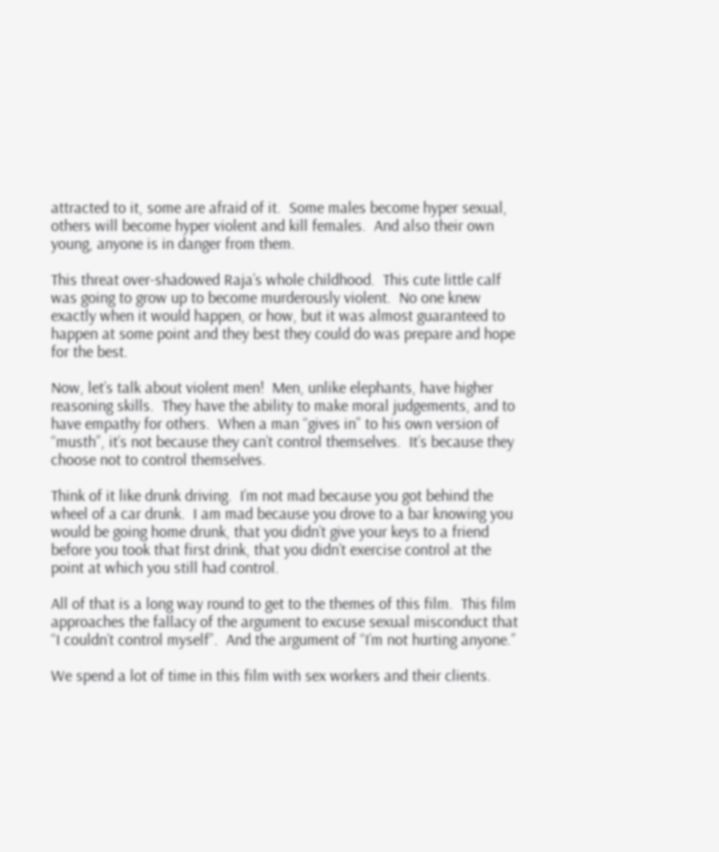attracted to it, some are afraid of it.  Some males become hyper sexual, others will become hyper violent and kill females.  And also their own young, anyone is in danger from them.

This threat over-shadowed Raja’s whole childhood.  This cute little calf was going to grow up to become murderously violent.  No one knew exactly when it would happen, or how, but it was almost guaranteed to happen at some point and they best they could do was prepare and hope for the best.

Now, let’s talk about violent men!  Men, unlike elephants, have higher reasoning skills.  They have the ability to make moral judgements, and to have empathy for others.  When a man “gives in” to his own version of “musth”, it’s not because they can’t control themselves.  It’s because they choose not to control themselves.

Think of it like drunk driving.  I’m not mad because you got behind the wheel of a car drunk.  I am mad because you drove to a bar knowing you would be going home drunk, that you didn’t give your keys to a friend before you took that first drink, that you didn’t exercise control at the point at which you still had control.

All of that is a long way round to get to the themes of this film.  This film approaches the fallacy of the argument to excuse sexual misconduct that “I couldn’t control myself”.  And the argument of “I’m not hurting anyone.”

We spend a lot of time in this film with sex workers and their clients.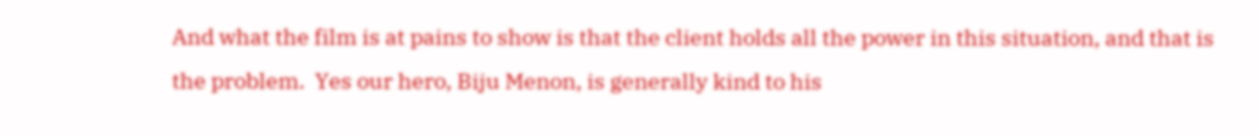And what the film is at pains to show is that the client holds all the power in this situation, and that is the problem.  Yes our hero, Biju Menon, is generally kind to his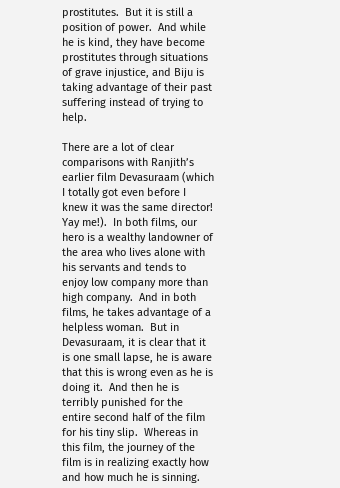prostitutes.  But it is still a position of power.  And while he is kind, they have become prostitutes through situations of grave injustice, and Biju is taking advantage of their past suffering instead of trying to help.

There are a lot of clear comparisons with Ranjith’s earlier film Devasuraam (which I totally got even before I knew it was the same director!  Yay me!).  In both films, our hero is a wealthy landowner of the area who lives alone with his servants and tends to enjoy low company more than high company.  And in both films, he takes advantage of a helpless woman.  But in Devasuraam, it is clear that it is one small lapse, he is aware that this is wrong even as he is doing it.  And then he is terribly punished for the entire second half of the film for his tiny slip.  Whereas in this film, the journey of the film is in realizing exactly how and how much he is sinning.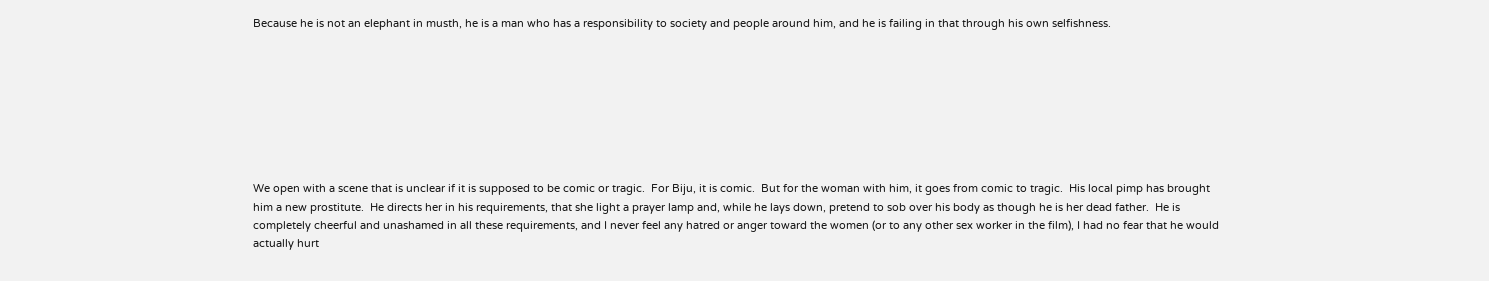Because he is not an elephant in musth, he is a man who has a responsibility to society and people around him, and he is failing in that through his own selfishness.








We open with a scene that is unclear if it is supposed to be comic or tragic.  For Biju, it is comic.  But for the woman with him, it goes from comic to tragic.  His local pimp has brought him a new prostitute.  He directs her in his requirements, that she light a prayer lamp and, while he lays down, pretend to sob over his body as though he is her dead father.  He is completely cheerful and unashamed in all these requirements, and I never feel any hatred or anger toward the women (or to any other sex worker in the film), I had no fear that he would actually hurt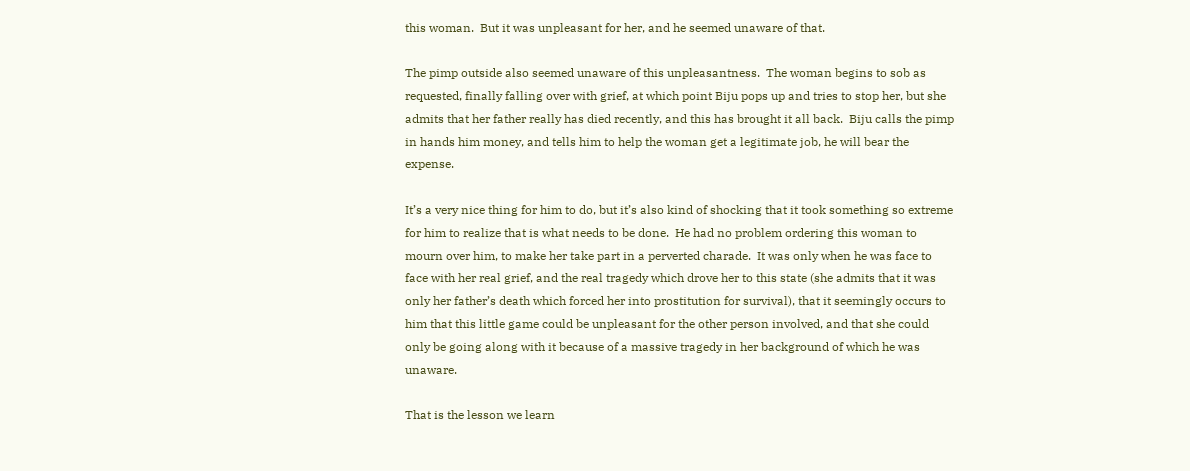this woman.  But it was unpleasant for her, and he seemed unaware of that.

The pimp outside also seemed unaware of this unpleasantness.  The woman begins to sob as requested, finally falling over with grief, at which point Biju pops up and tries to stop her, but she admits that her father really has died recently, and this has brought it all back.  Biju calls the pimp in hands him money, and tells him to help the woman get a legitimate job, he will bear the expense.

It’s a very nice thing for him to do, but it’s also kind of shocking that it took something so extreme for him to realize that is what needs to be done.  He had no problem ordering this woman to mourn over him, to make her take part in a perverted charade.  It was only when he was face to face with her real grief, and the real tragedy which drove her to this state (she admits that it was only her father’s death which forced her into prostitution for survival), that it seemingly occurs to him that this little game could be unpleasant for the other person involved, and that she could only be going along with it because of a massive tragedy in her background of which he was unaware.

That is the lesson we learn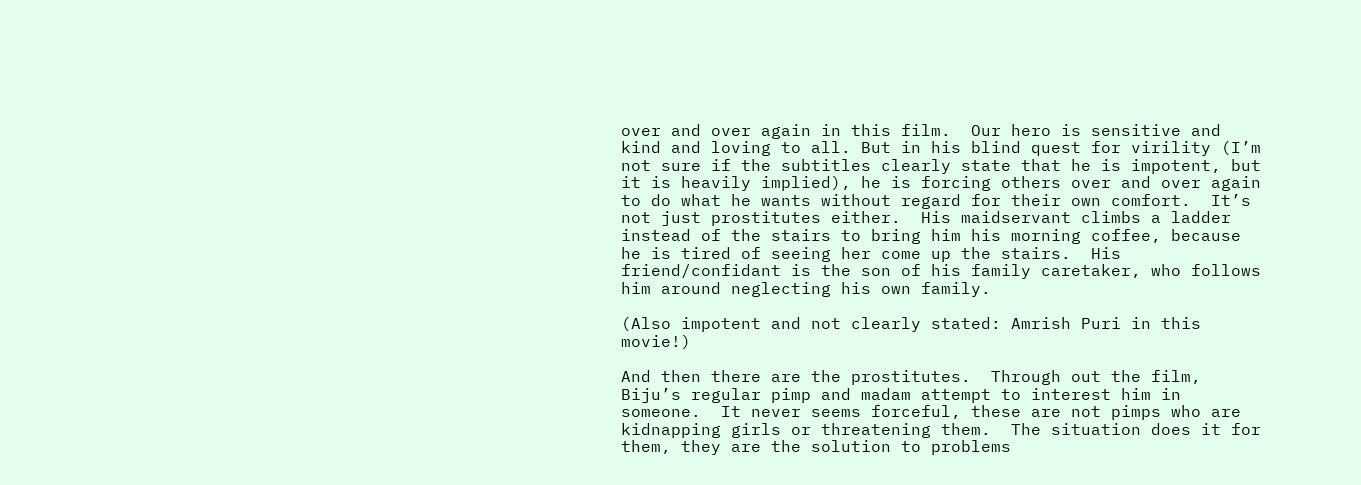over and over again in this film.  Our hero is sensitive and kind and loving to all. But in his blind quest for virility (I’m not sure if the subtitles clearly state that he is impotent, but it is heavily implied), he is forcing others over and over again to do what he wants without regard for their own comfort.  It’s not just prostitutes either.  His maidservant climbs a ladder instead of the stairs to bring him his morning coffee, because he is tired of seeing her come up the stairs.  His friend/confidant is the son of his family caretaker, who follows him around neglecting his own family.

(Also impotent and not clearly stated: Amrish Puri in this movie!)

And then there are the prostitutes.  Through out the film, Biju’s regular pimp and madam attempt to interest him in someone.  It never seems forceful, these are not pimps who are kidnapping girls or threatening them.  The situation does it for them, they are the solution to problems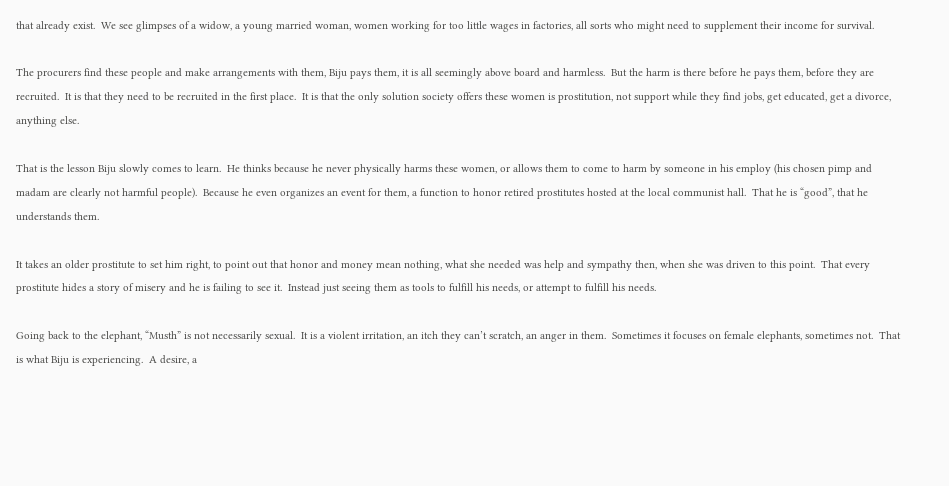that already exist.  We see glimpses of a widow, a young married woman, women working for too little wages in factories, all sorts who might need to supplement their income for survival.

The procurers find these people and make arrangements with them, Biju pays them, it is all seemingly above board and harmless.  But the harm is there before he pays them, before they are recruited.  It is that they need to be recruited in the first place.  It is that the only solution society offers these women is prostitution, not support while they find jobs, get educated, get a divorce, anything else.

That is the lesson Biju slowly comes to learn.  He thinks because he never physically harms these women, or allows them to come to harm by someone in his employ (his chosen pimp and madam are clearly not harmful people).  Because he even organizes an event for them, a function to honor retired prostitutes hosted at the local communist hall.  That he is “good”, that he understands them.

It takes an older prostitute to set him right, to point out that honor and money mean nothing, what she needed was help and sympathy then, when she was driven to this point.  That every prostitute hides a story of misery and he is failing to see it.  Instead just seeing them as tools to fulfill his needs, or attempt to fulfill his needs.

Going back to the elephant, “Musth” is not necessarily sexual.  It is a violent irritation, an itch they can’t scratch, an anger in them.  Sometimes it focuses on female elephants, sometimes not.  That is what Biju is experiencing.  A desire, a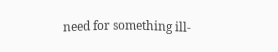need for something ill-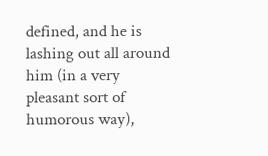defined, and he is lashing out all around him (in a very pleasant sort of humorous way),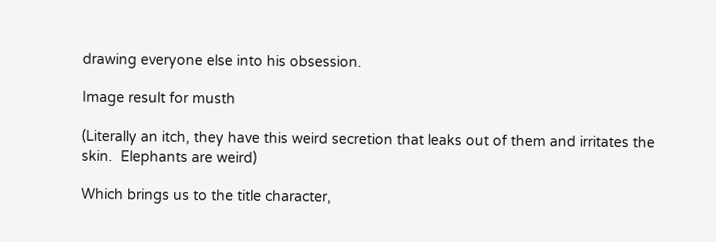drawing everyone else into his obsession.

Image result for musth

(Literally an itch, they have this weird secretion that leaks out of them and irritates the skin.  Elephants are weird)

Which brings us to the title character,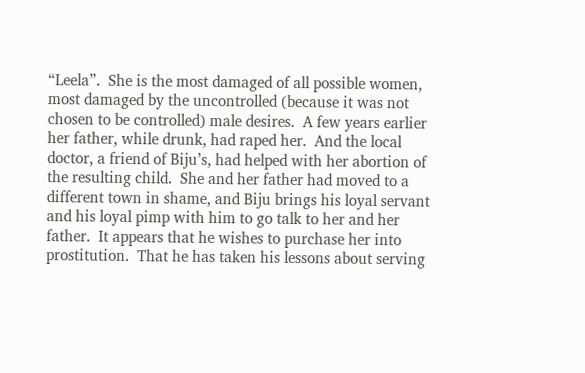“Leela”.  She is the most damaged of all possible women, most damaged by the uncontrolled (because it was not chosen to be controlled) male desires.  A few years earlier her father, while drunk, had raped her.  And the local doctor, a friend of Biju’s, had helped with her abortion of the resulting child.  She and her father had moved to a different town in shame, and Biju brings his loyal servant and his loyal pimp with him to go talk to her and her father.  It appears that he wishes to purchase her into prostitution.  That he has taken his lessons about serving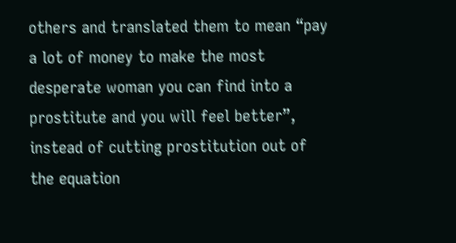others and translated them to mean “pay a lot of money to make the most desperate woman you can find into a prostitute and you will feel better”, instead of cutting prostitution out of the equation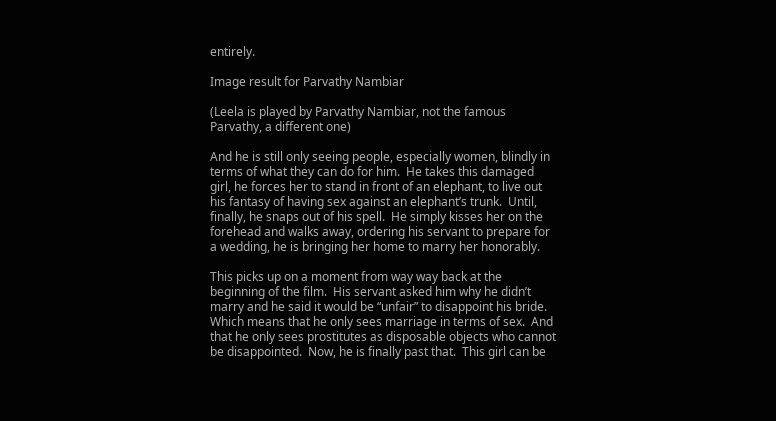entirely.

Image result for Parvathy Nambiar

(Leela is played by Parvathy Nambiar, not the famous Parvathy, a different one)

And he is still only seeing people, especially women, blindly in terms of what they can do for him.  He takes this damaged girl, he forces her to stand in front of an elephant, to live out his fantasy of having sex against an elephant’s trunk.  Until, finally, he snaps out of his spell.  He simply kisses her on the forehead and walks away, ordering his servant to prepare for a wedding, he is bringing her home to marry her honorably.

This picks up on a moment from way way back at the beginning of the film.  His servant asked him why he didn’t marry and he said it would be “unfair” to disappoint his bride.  Which means that he only sees marriage in terms of sex.  And that he only sees prostitutes as disposable objects who cannot be disappointed.  Now, he is finally past that.  This girl can be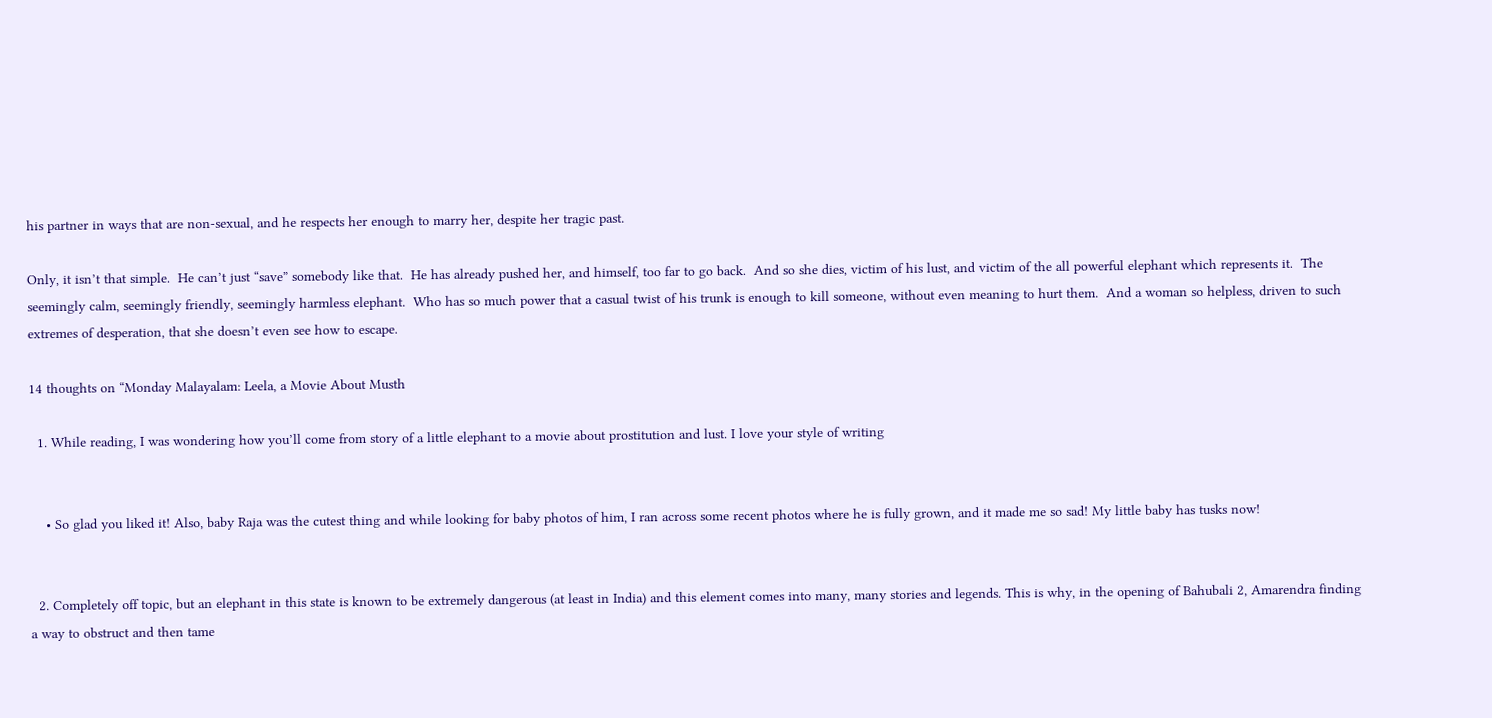his partner in ways that are non-sexual, and he respects her enough to marry her, despite her tragic past.

Only, it isn’t that simple.  He can’t just “save” somebody like that.  He has already pushed her, and himself, too far to go back.  And so she dies, victim of his lust, and victim of the all powerful elephant which represents it.  The seemingly calm, seemingly friendly, seemingly harmless elephant.  Who has so much power that a casual twist of his trunk is enough to kill someone, without even meaning to hurt them.  And a woman so helpless, driven to such extremes of desperation, that she doesn’t even see how to escape.

14 thoughts on “Monday Malayalam: Leela, a Movie About Musth

  1. While reading, I was wondering how you’ll come from story of a little elephant to a movie about prostitution and lust. I love your style of writing


    • So glad you liked it! Also, baby Raja was the cutest thing and while looking for baby photos of him, I ran across some recent photos where he is fully grown, and it made me so sad! My little baby has tusks now!


  2. Completely off topic, but an elephant in this state is known to be extremely dangerous (at least in India) and this element comes into many, many stories and legends. This is why, in the opening of Bahubali 2, Amarendra finding a way to obstruct and then tame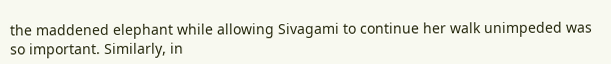the maddened elephant while allowing Sivagami to continue her walk unimpeded was so important. Similarly, in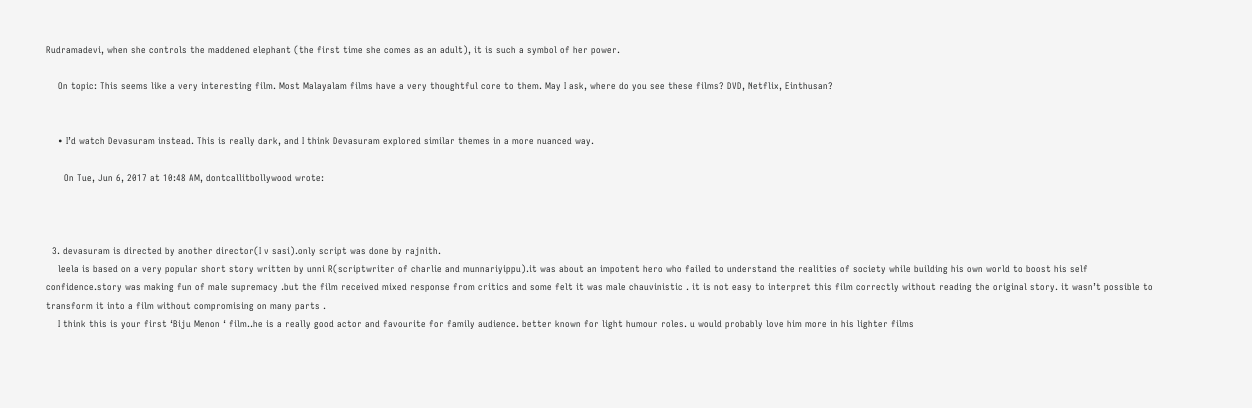Rudramadevi, when she controls the maddened elephant (the first time she comes as an adult), it is such a symbol of her power.

    On topic: This seems like a very interesting film. Most Malayalam films have a very thoughtful core to them. May I ask, where do you see these films? DVD, Netflix, Einthusan?


    • I’d watch Devasuram instead. This is really dark, and I think Devasuram explored similar themes in a more nuanced way.

      On Tue, Jun 6, 2017 at 10:48 AM, dontcallitbollywood wrote:



  3. devasuram is directed by another director(I v sasi).only script was done by rajnith.
    leela is based on a very popular short story written by unni R(scriptwriter of charlie and munnariyippu).it was about an impotent hero who failed to understand the realities of society while building his own world to boost his self confidence.story was making fun of male supremacy .but the film received mixed response from critics and some felt it was male chauvinistic . it is not easy to interpret this film correctly without reading the original story. it wasn’t possible to transform it into a film without compromising on many parts .
    I think this is your first ‘Biju Menon ‘ film..he is a really good actor and favourite for family audience. better known for light humour roles. u would probably love him more in his lighter films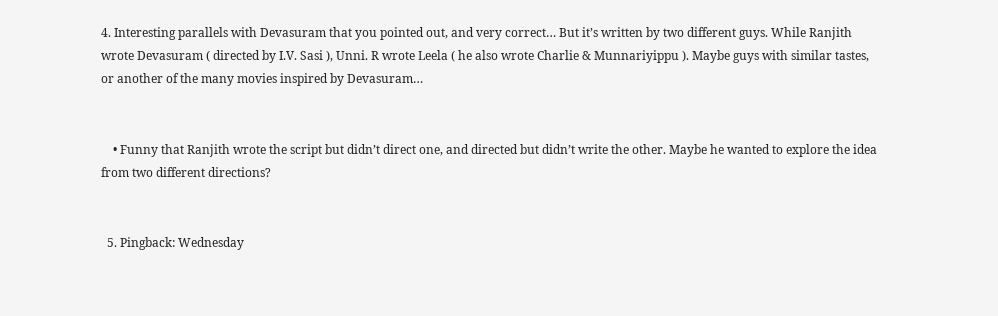4. Interesting parallels with Devasuram that you pointed out, and very correct… But it’s written by two different guys. While Ranjith wrote Devasuram ( directed by I.V. Sasi ), Unni. R wrote Leela ( he also wrote Charlie & Munnariyippu ). Maybe guys with similar tastes, or another of the many movies inspired by Devasuram…


    • Funny that Ranjith wrote the script but didn’t direct one, and directed but didn’t write the other. Maybe he wanted to explore the idea from two different directions?


  5. Pingback: Wednesday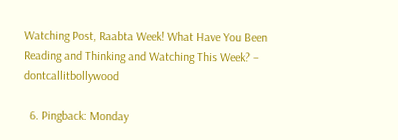Watching Post, Raabta Week! What Have You Been Reading and Thinking and Watching This Week? – dontcallitbollywood

  6. Pingback: Monday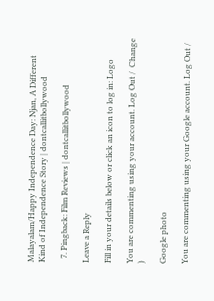Malayalam/Happy Independence Day: Njan, A Different Kind of Independence Story | dontcallitbollywood

  7. Pingback: Film Reviews | dontcallitbollywood

Leave a Reply

Fill in your details below or click an icon to log in: Logo

You are commenting using your account. Log Out /  Change )

Google photo

You are commenting using your Google account. Log Out /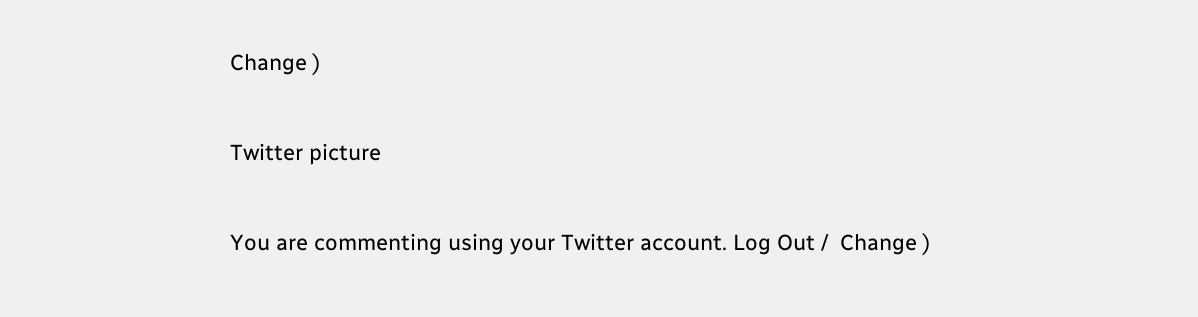Change )

Twitter picture

You are commenting using your Twitter account. Log Out /  Change )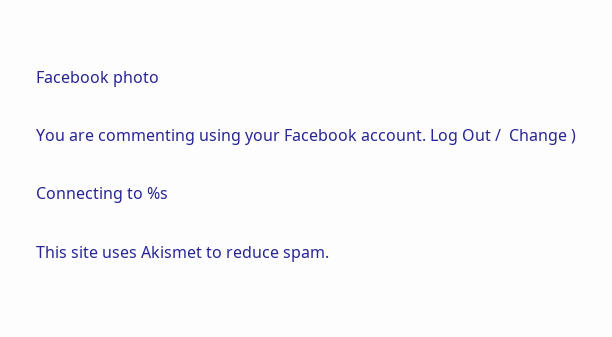Facebook photo

You are commenting using your Facebook account. Log Out /  Change )

Connecting to %s

This site uses Akismet to reduce spam.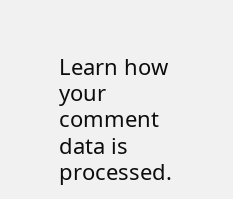Learn how your comment data is processed.